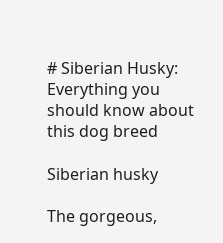# Siberian Husky: Everything you should know about this dog breed

Siberian husky

The gorgeous,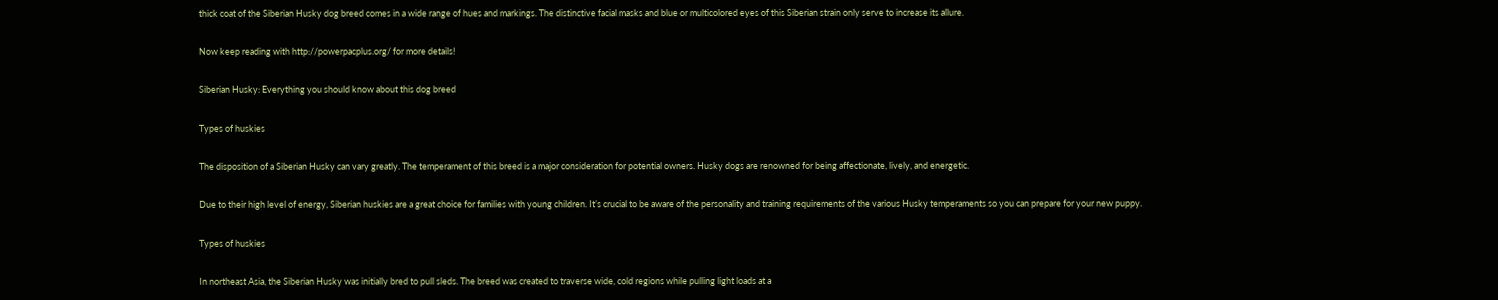thick coat of the Siberian Husky dog breed comes in a wide range of hues and markings. The distinctive facial masks and blue or multicolored eyes of this Siberian strain only serve to increase its allure.

Now keep reading with http://powerpacplus.org/ for more details!

Siberian Husky: Everything you should know about this dog breed

Types of huskies

The disposition of a Siberian Husky can vary greatly. The temperament of this breed is a major consideration for potential owners. Husky dogs are renowned for being affectionate, lively, and energetic.

Due to their high level of energy, Siberian huskies are a great choice for families with young children. It’s crucial to be aware of the personality and training requirements of the various Husky temperaments so you can prepare for your new puppy.

Types of huskies

In northeast Asia, the Siberian Husky was initially bred to pull sleds. The breed was created to traverse wide, cold regions while pulling light loads at a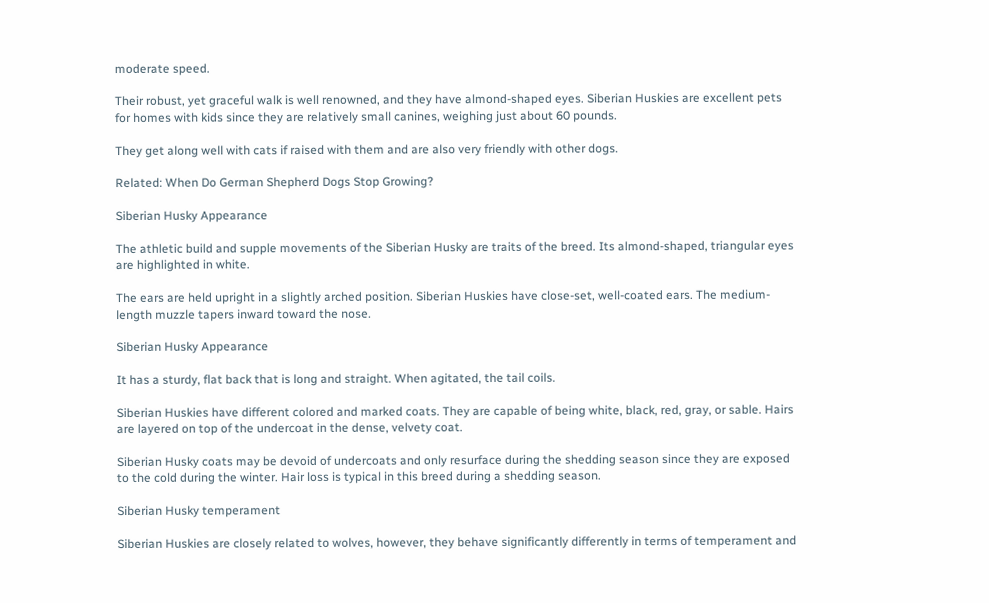moderate speed.

Their robust, yet graceful walk is well renowned, and they have almond-shaped eyes. Siberian Huskies are excellent pets for homes with kids since they are relatively small canines, weighing just about 60 pounds.

They get along well with cats if raised with them and are also very friendly with other dogs.

Related: When Do German Shepherd Dogs Stop Growing?

Siberian Husky Appearance

The athletic build and supple movements of the Siberian Husky are traits of the breed. Its almond-shaped, triangular eyes are highlighted in white.

The ears are held upright in a slightly arched position. Siberian Huskies have close-set, well-coated ears. The medium-length muzzle tapers inward toward the nose.

Siberian Husky Appearance

It has a sturdy, flat back that is long and straight. When agitated, the tail coils.

Siberian Huskies have different colored and marked coats. They are capable of being white, black, red, gray, or sable. Hairs are layered on top of the undercoat in the dense, velvety coat.

Siberian Husky coats may be devoid of undercoats and only resurface during the shedding season since they are exposed to the cold during the winter. Hair loss is typical in this breed during a shedding season.

Siberian Husky temperament

Siberian Huskies are closely related to wolves, however, they behave significantly differently in terms of temperament and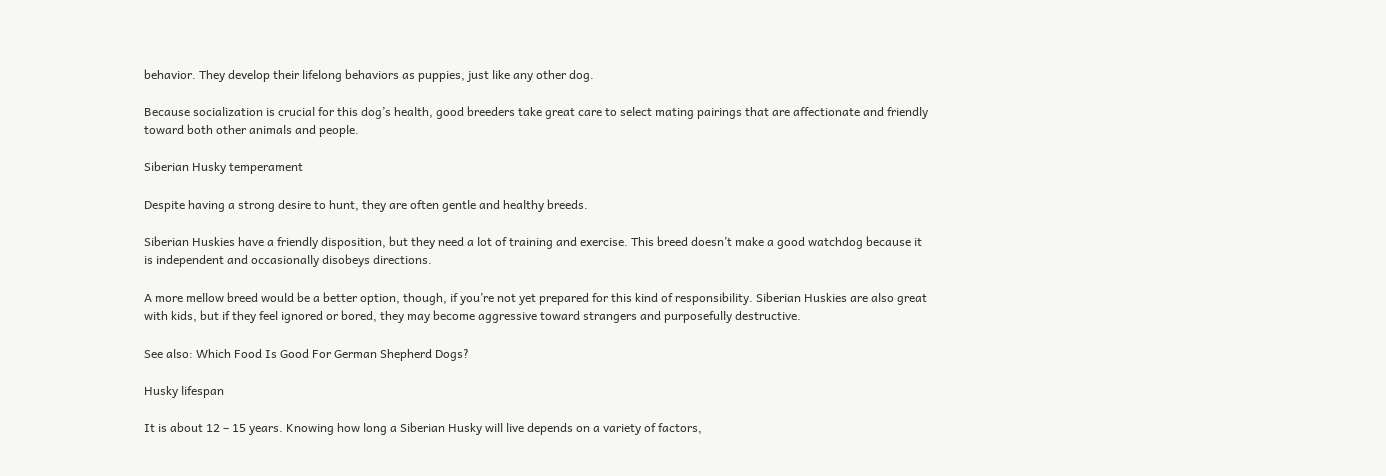behavior. They develop their lifelong behaviors as puppies, just like any other dog.

Because socialization is crucial for this dog’s health, good breeders take great care to select mating pairings that are affectionate and friendly toward both other animals and people.

Siberian Husky temperament

Despite having a strong desire to hunt, they are often gentle and healthy breeds.

Siberian Huskies have a friendly disposition, but they need a lot of training and exercise. This breed doesn’t make a good watchdog because it is independent and occasionally disobeys directions.

A more mellow breed would be a better option, though, if you’re not yet prepared for this kind of responsibility. Siberian Huskies are also great with kids, but if they feel ignored or bored, they may become aggressive toward strangers and purposefully destructive.

See also: Which Food Is Good For German Shepherd Dogs?

Husky lifespan

It is about 12 – 15 years. Knowing how long a Siberian Husky will live depends on a variety of factors,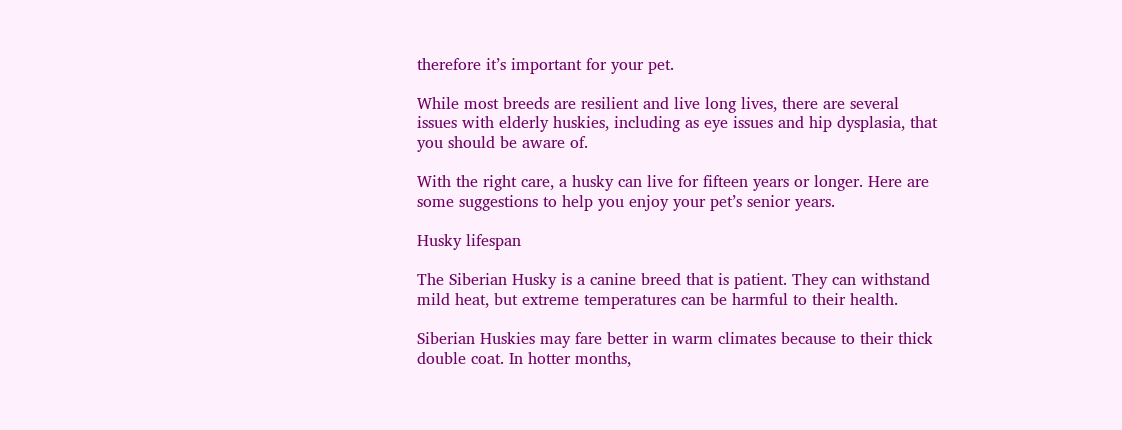therefore it’s important for your pet.

While most breeds are resilient and live long lives, there are several issues with elderly huskies, including as eye issues and hip dysplasia, that you should be aware of.

With the right care, a husky can live for fifteen years or longer. Here are some suggestions to help you enjoy your pet’s senior years.

Husky lifespan

The Siberian Husky is a canine breed that is patient. They can withstand mild heat, but extreme temperatures can be harmful to their health.

Siberian Huskies may fare better in warm climates because to their thick double coat. In hotter months,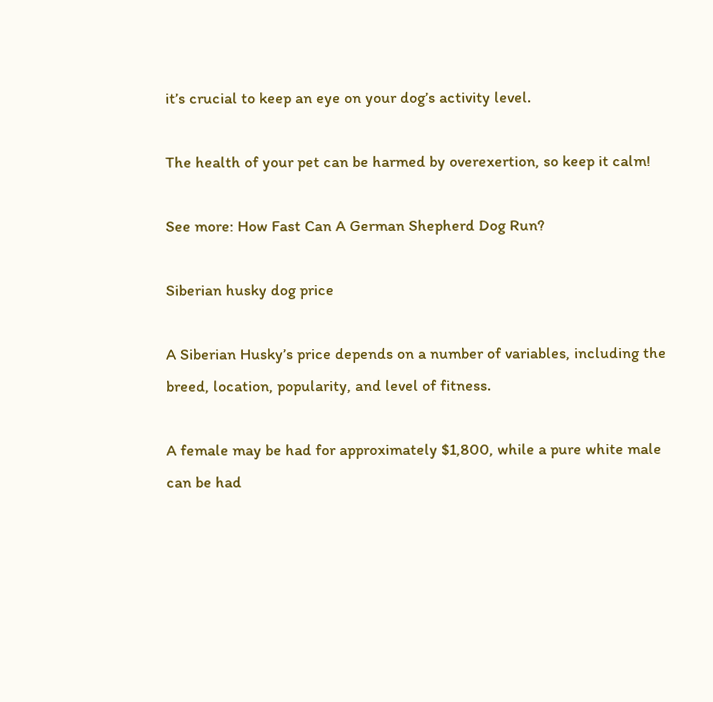it’s crucial to keep an eye on your dog’s activity level.

The health of your pet can be harmed by overexertion, so keep it calm!

See more: How Fast Can A German Shepherd Dog Run?

Siberian husky dog price

A Siberian Husky’s price depends on a number of variables, including the breed, location, popularity, and level of fitness.

A female may be had for approximately $1,800, while a pure white male can be had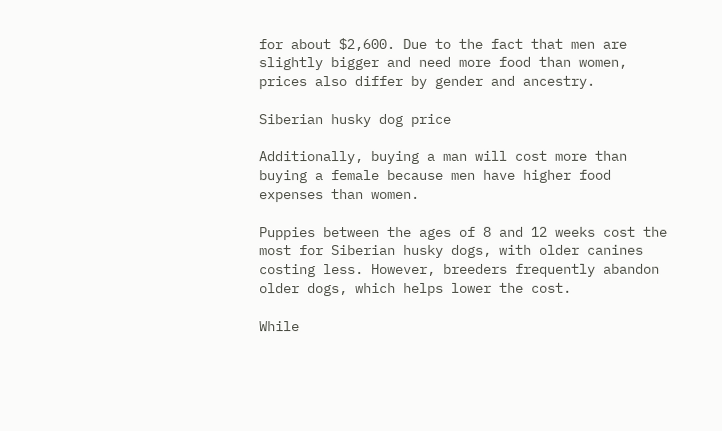for about $2,600. Due to the fact that men are slightly bigger and need more food than women, prices also differ by gender and ancestry.

Siberian husky dog price

Additionally, buying a man will cost more than buying a female because men have higher food expenses than women.

Puppies between the ages of 8 and 12 weeks cost the most for Siberian husky dogs, with older canines costing less. However, breeders frequently abandon older dogs, which helps lower the cost.

While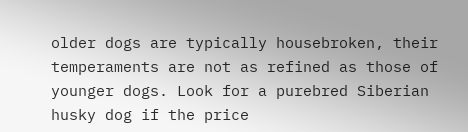older dogs are typically housebroken, their temperaments are not as refined as those of younger dogs. Look for a purebred Siberian husky dog if the price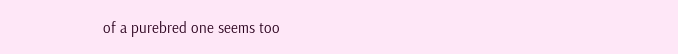of a purebred one seems too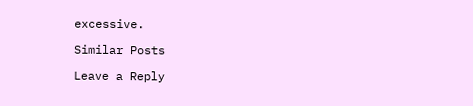excessive.

Similar Posts

Leave a Reply